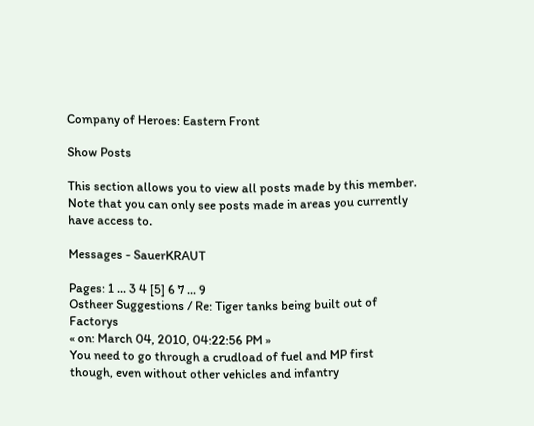Company of Heroes: Eastern Front

Show Posts

This section allows you to view all posts made by this member. Note that you can only see posts made in areas you currently have access to.

Messages - SauerKRAUT

Pages: 1 ... 3 4 [5] 6 7 ... 9
Ostheer Suggestions / Re: Tiger tanks being built out of Factorys
« on: March 04, 2010, 04:22:56 PM »
You need to go through a crudload of fuel and MP first though, even without other vehicles and infantry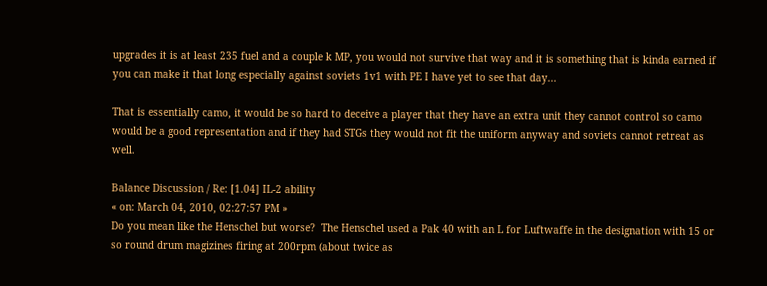upgrades it is at least 235 fuel and a couple k MP, you would not survive that way and it is something that is kinda earned if you can make it that long especially against soviets 1v1 with PE I have yet to see that day...

That is essentially camo, it would be so hard to deceive a player that they have an extra unit they cannot control so camo would be a good representation and if they had STGs they would not fit the uniform anyway and soviets cannot retreat as well.

Balance Discussion / Re: [1.04] IL-2 ability
« on: March 04, 2010, 02:27:57 PM »
Do you mean like the Henschel but worse?  The Henschel used a Pak 40 with an L for Luftwaffe in the designation with 15 or so round drum magizines firing at 200rpm (about twice as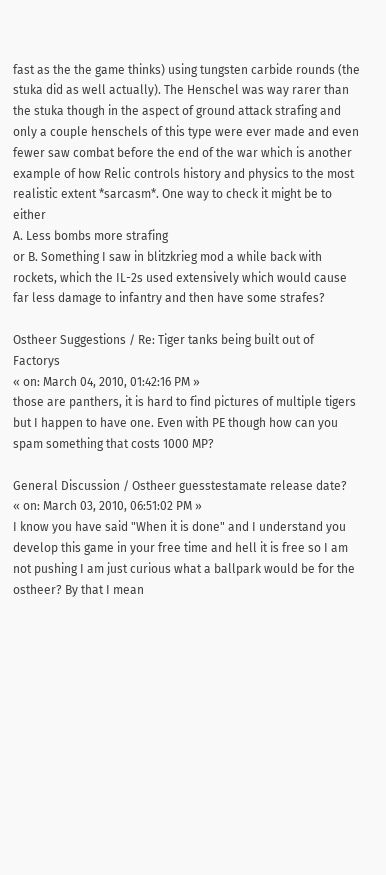fast as the the game thinks) using tungsten carbide rounds (the stuka did as well actually). The Henschel was way rarer than the stuka though in the aspect of ground attack strafing and only a couple henschels of this type were ever made and even fewer saw combat before the end of the war which is another example of how Relic controls history and physics to the most realistic extent *sarcasm*. One way to check it might be to either
A. Less bombs more strafing
or B. Something I saw in blitzkrieg mod a while back with rockets, which the IL-2s used extensively which would cause far less damage to infantry and then have some strafes?

Ostheer Suggestions / Re: Tiger tanks being built out of Factorys
« on: March 04, 2010, 01:42:16 PM »
those are panthers, it is hard to find pictures of multiple tigers but I happen to have one. Even with PE though how can you spam something that costs 1000 MP?

General Discussion / Ostheer guesstestamate release date?
« on: March 03, 2010, 06:51:02 PM »
I know you have said "When it is done" and I understand you develop this game in your free time and hell it is free so I am not pushing I am just curious what a ballpark would be for the ostheer? By that I mean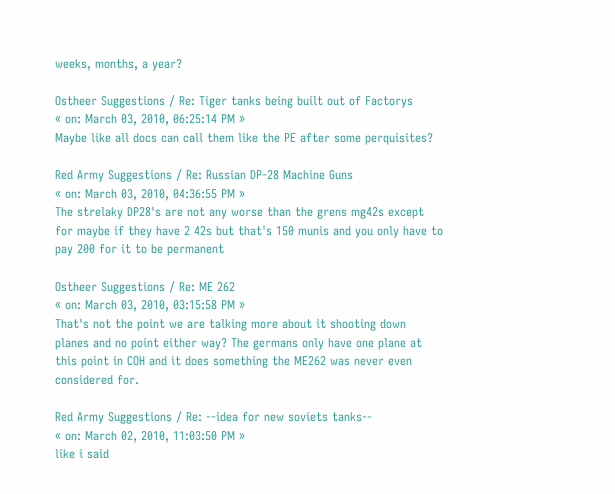weeks, months, a year?

Ostheer Suggestions / Re: Tiger tanks being built out of Factorys
« on: March 03, 2010, 06:25:14 PM »
Maybe like all docs can call them like the PE after some perquisites?

Red Army Suggestions / Re: Russian DP-28 Machine Guns
« on: March 03, 2010, 04:36:55 PM »
The strelaky DP28's are not any worse than the grens mg42s except for maybe if they have 2 42s but that's 150 munis and you only have to pay 200 for it to be permanent

Ostheer Suggestions / Re: ME 262
« on: March 03, 2010, 03:15:58 PM »
That's not the point we are talking more about it shooting down planes and no point either way? The germans only have one plane at this point in COH and it does something the ME262 was never even considered for.

Red Army Suggestions / Re: --idea for new soviets tanks--
« on: March 02, 2010, 11:03:50 PM »
like i said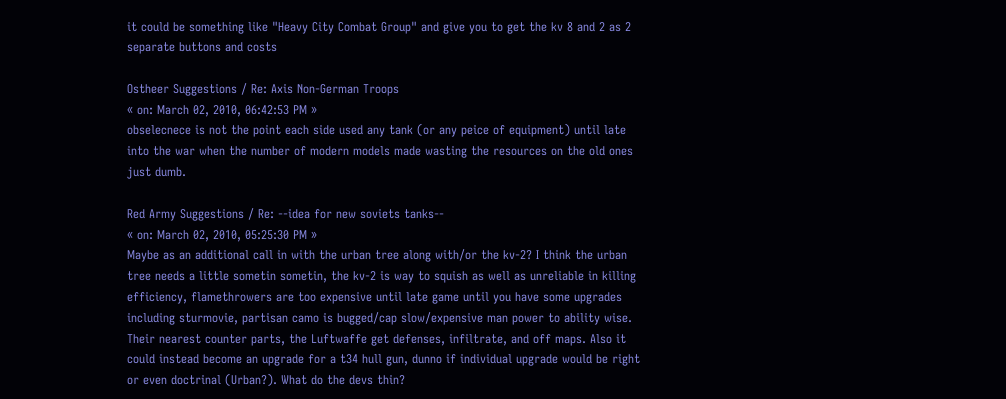it could be something like "Heavy City Combat Group" and give you to get the kv 8 and 2 as 2 separate buttons and costs

Ostheer Suggestions / Re: Axis Non-German Troops
« on: March 02, 2010, 06:42:53 PM »
obselecnece is not the point each side used any tank (or any peice of equipment) until late into the war when the number of modern models made wasting the resources on the old ones just dumb.

Red Army Suggestions / Re: --idea for new soviets tanks--
« on: March 02, 2010, 05:25:30 PM »
Maybe as an additional call in with the urban tree along with/or the kv-2? I think the urban tree needs a little sometin sometin, the kv-2 is way to squish as well as unreliable in killing efficiency, flamethrowers are too expensive until late game until you have some upgrades including sturmovie, partisan camo is bugged/cap slow/expensive man power to ability wise. Their nearest counter parts, the Luftwaffe get defenses, infiltrate, and off maps. Also it could instead become an upgrade for a t34 hull gun, dunno if individual upgrade would be right or even doctrinal (Urban?). What do the devs thin?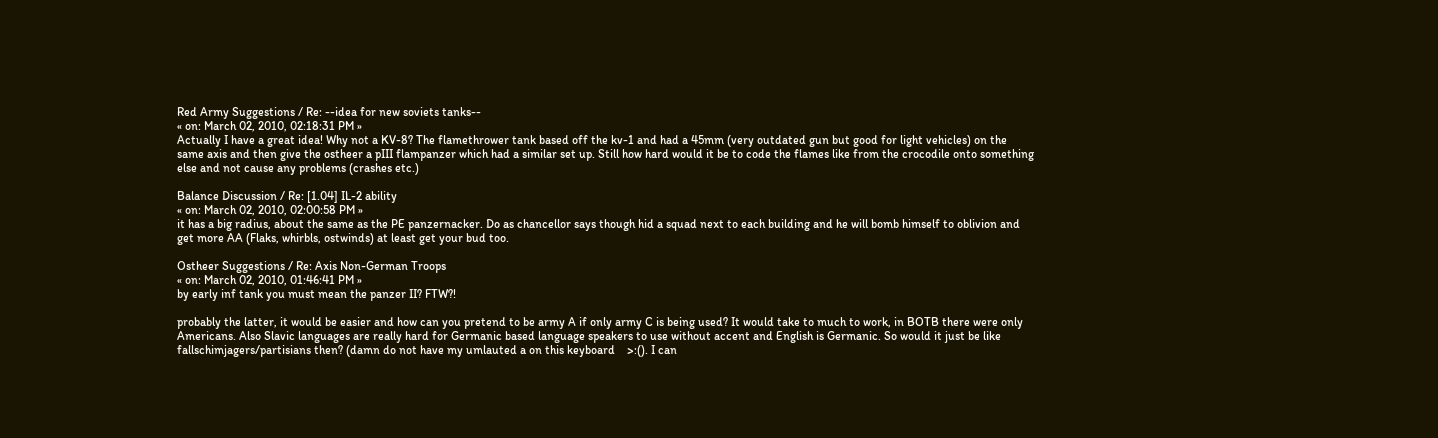Red Army Suggestions / Re: --idea for new soviets tanks--
« on: March 02, 2010, 02:18:31 PM »
Actually I have a great idea! Why not a KV-8? The flamethrower tank based off the kv-1 and had a 45mm (very outdated gun but good for light vehicles) on the same axis and then give the ostheer a pIII flampanzer which had a similar set up. Still how hard would it be to code the flames like from the crocodile onto something else and not cause any problems (crashes etc.)

Balance Discussion / Re: [1.04] IL-2 ability
« on: March 02, 2010, 02:00:58 PM »
it has a big radius, about the same as the PE panzernacker. Do as chancellor says though hid a squad next to each building and he will bomb himself to oblivion and get more AA (Flaks, whirbls, ostwinds) at least get your bud too.

Ostheer Suggestions / Re: Axis Non-German Troops
« on: March 02, 2010, 01:46:41 PM »
by early inf tank you must mean the panzer II? FTW?!

probably the latter, it would be easier and how can you pretend to be army A if only army C is being used? It would take to much to work, in BOTB there were only Americans. Also Slavic languages are really hard for Germanic based language speakers to use without accent and English is Germanic. So would it just be like fallschimjagers/partisians then? (damn do not have my umlauted a on this keyboard    >:(). I can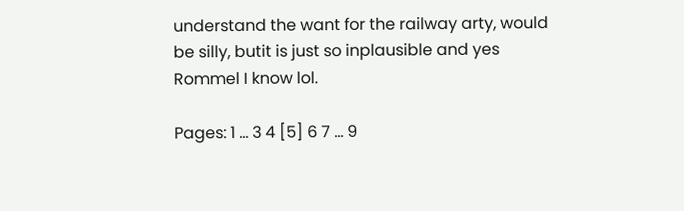understand the want for the railway arty, would be silly, butit is just so inplausible and yes Rommel I know lol.

Pages: 1 ... 3 4 [5] 6 7 ... 9